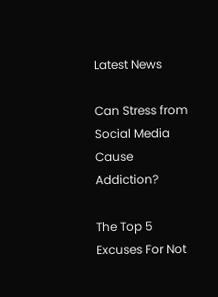Latest News

Can Stress from Social Media Cause Addiction?

The Top 5 Excuses For Not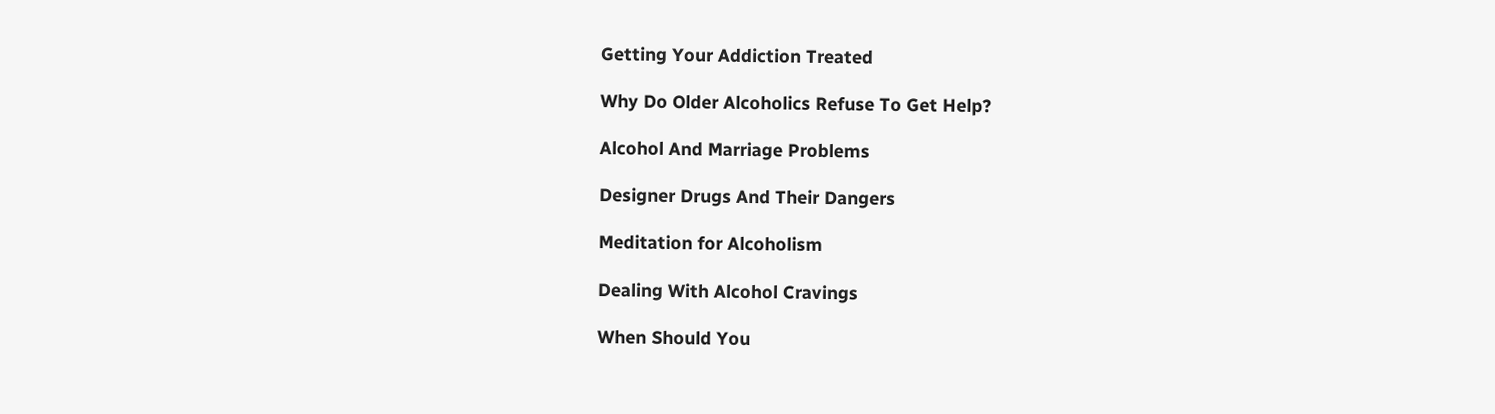Getting Your Addiction Treated

Why Do Older Alcoholics Refuse To Get Help?

Alcohol And Marriage Problems

Designer Drugs And Their Dangers

Meditation for Alcoholism

Dealing With Alcohol Cravings

When Should You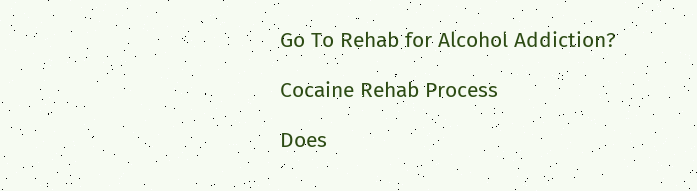Go To Rehab for Alcohol Addiction?

Cocaine Rehab Process

Does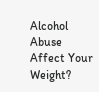Alcohol Abuse Affect Your Weight?